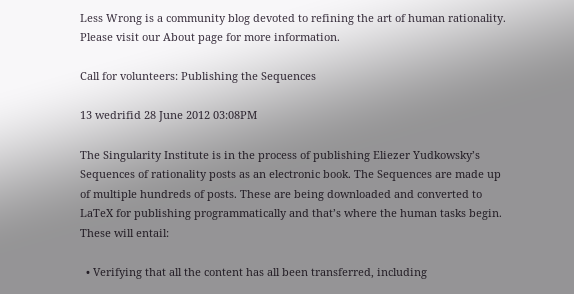Less Wrong is a community blog devoted to refining the art of human rationality. Please visit our About page for more information.

Call for volunteers: Publishing the Sequences

13 wedrifid 28 June 2012 03:08PM

The Singularity Institute is in the process of publishing Eliezer Yudkowsky’s Sequences of rationality posts as an electronic book. The Sequences are made up of multiple hundreds of posts. These are being downloaded and converted to LaTeX for publishing programmatically and that’s where the human tasks begin. These will entail:

  • Verifying that all the content has all been transferred, including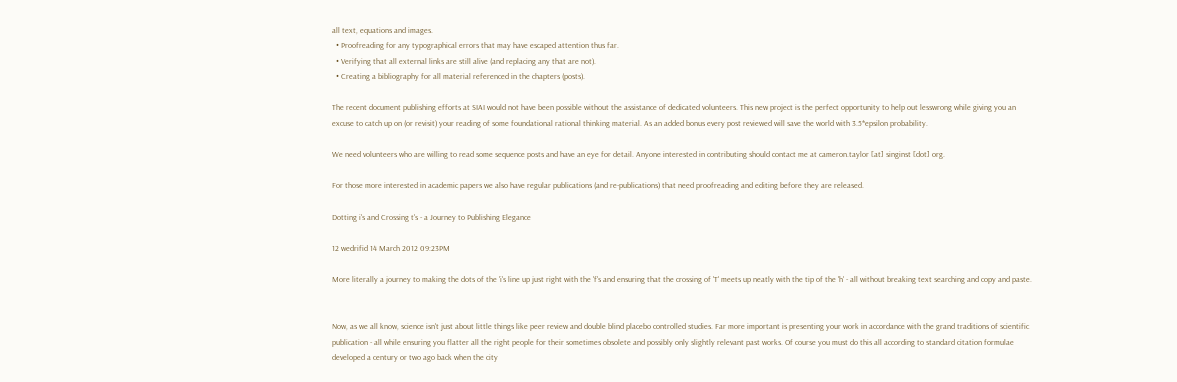all text, equations and images.
  • Proofreading for any typographical errors that may have escaped attention thus far.
  • Verifying that all external links are still alive (and replacing any that are not).
  • Creating a bibliography for all material referenced in the chapters (posts).

The recent document publishing efforts at SIAI would not have been possible without the assistance of dedicated volunteers. This new project is the perfect opportunity to help out lesswrong while giving you an excuse to catch up on (or revisit) your reading of some foundational rational thinking material. As an added bonus every post reviewed will save the world with 3.5*epsilon probability.

We need volunteers who are willing to read some sequence posts and have an eye for detail. Anyone interested in contributing should contact me at cameron.taylor [at] singinst [dot] org.

For those more interested in academic papers we also have regular publications (and re-publications) that need proofreading and editing before they are released.

Dotting i's and Crossing t's - a Journey to Publishing Elegance

12 wedrifid 14 March 2012 09:23PM

More literally a journey to making the dots of the 'i's line up just right with the 'f's and ensuring that the crossing of 'T' meets up neatly with the tip of the 'h' - all without breaking text searching and copy and paste.


Now, as we all know, science isn't just about little things like peer review and double blind placebo controlled studies. Far more important is presenting your work in accordance with the grand traditions of scientific publication - all while ensuring you flatter all the right people for their sometimes obsolete and possibly only slightly relevant past works. Of course you must do this all according to standard citation formulae developed a century or two ago back when the city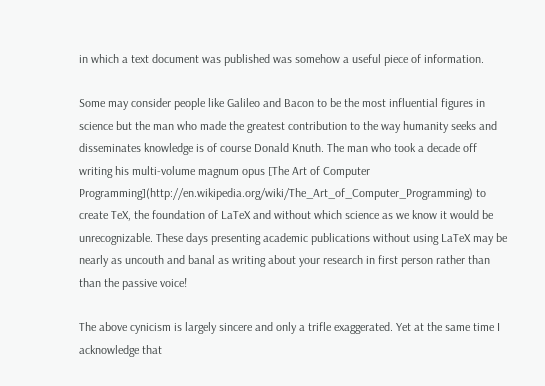in which a text document was published was somehow a useful piece of information.

Some may consider people like Galileo and Bacon to be the most influential figures in science but the man who made the greatest contribution to the way humanity seeks and disseminates knowledge is of course Donald Knuth. The man who took a decade off writing his multi-volume magnum opus [The Art of Computer Programming](http://en.wikipedia.org/wiki/The_Art_of_Computer_Programming) to create TeX, the foundation of LaTeX and without which science as we know it would be unrecognizable. These days presenting academic publications without using LaTeX may be nearly as uncouth and banal as writing about your research in first person rather than than the passive voice!

The above cynicism is largely sincere and only a trifle exaggerated. Yet at the same time I acknowledge that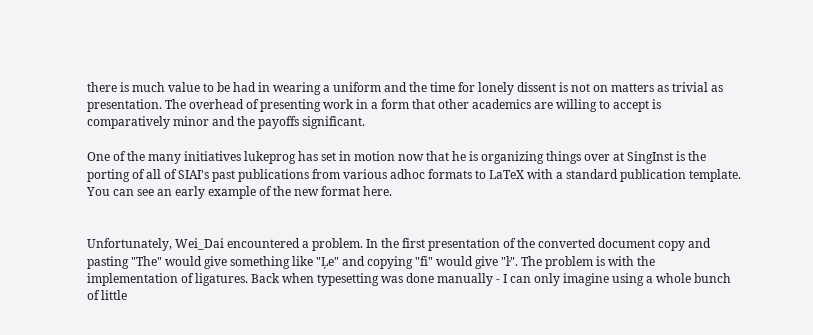there is much value to be had in wearing a uniform and the time for lonely dissent is not on matters as trivial as presentation. The overhead of presenting work in a form that other academics are willing to accept is comparatively minor and the payoffs significant.

One of the many initiatives lukeprog has set in motion now that he is organizing things over at SingInst is the porting of all of SIAI's past publications from various adhoc formats to LaTeX with a standard publication template. You can see an early example of the new format here.


Unfortunately, Wei_Dai encountered a problem. In the first presentation of the converted document copy and pasting "The" would give something like "Ļe" and copying "fi" would give "ŀ". The problem is with the implementation of ligatures. Back when typesetting was done manually - I can only imagine using a whole bunch of little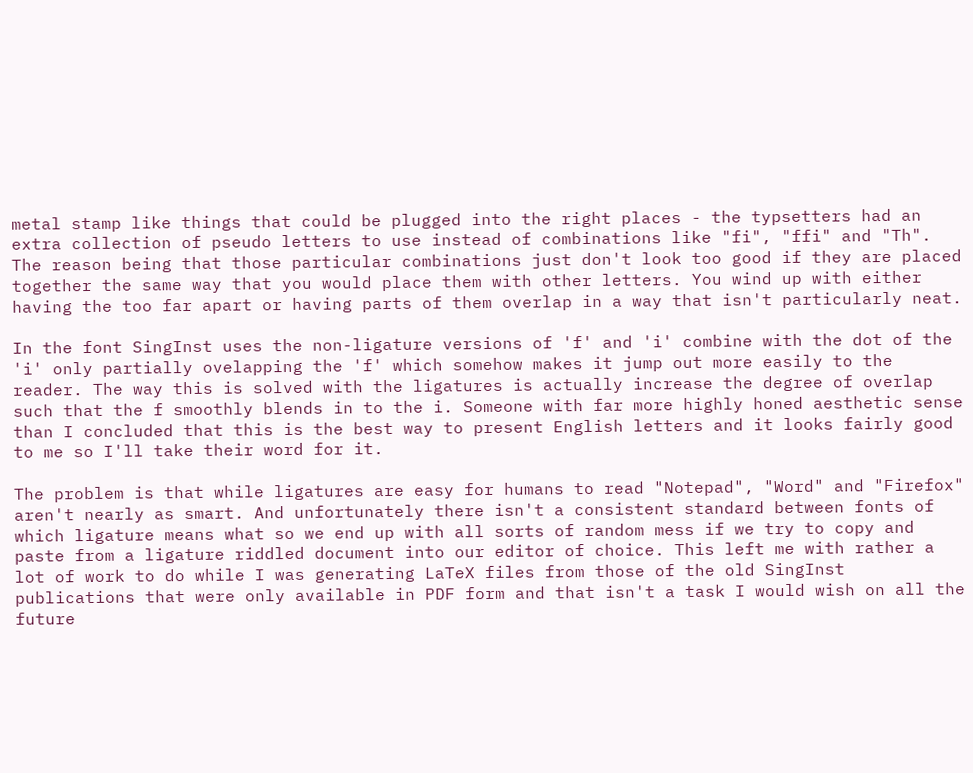metal stamp like things that could be plugged into the right places - the typsetters had an extra collection of pseudo letters to use instead of combinations like "fi", "ffi" and "Th". The reason being that those particular combinations just don't look too good if they are placed together the same way that you would place them with other letters. You wind up with either having the too far apart or having parts of them overlap in a way that isn't particularly neat.

In the font SingInst uses the non-ligature versions of 'f' and 'i' combine with the dot of the 'i' only partially ovelapping the 'f' which somehow makes it jump out more easily to the reader. The way this is solved with the ligatures is actually increase the degree of overlap such that the f smoothly blends in to the i. Someone with far more highly honed aesthetic sense than I concluded that this is the best way to present English letters and it looks fairly good to me so I'll take their word for it.

The problem is that while ligatures are easy for humans to read "Notepad", "Word" and "Firefox" aren't nearly as smart. And unfortunately there isn't a consistent standard between fonts of which ligature means what so we end up with all sorts of random mess if we try to copy and paste from a ligature riddled document into our editor of choice. This left me with rather a lot of work to do while I was generating LaTeX files from those of the old SingInst publications that were only available in PDF form and that isn't a task I would wish on all the future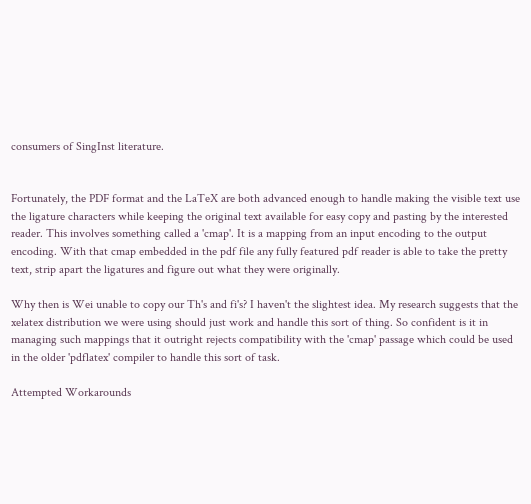consumers of SingInst literature.


Fortunately, the PDF format and the LaTeX are both advanced enough to handle making the visible text use the ligature characters while keeping the original text available for easy copy and pasting by the interested reader. This involves something called a 'cmap'. It is a mapping from an input encoding to the output encoding. With that cmap embedded in the pdf file any fully featured pdf reader is able to take the pretty text, strip apart the ligatures and figure out what they were originally.

Why then is Wei unable to copy our Th's and fi's? I haven't the slightest idea. My research suggests that the xelatex distribution we were using should just work and handle this sort of thing. So confident is it in managing such mappings that it outright rejects compatibility with the 'cmap' passage which could be used in the older 'pdflatex' compiler to handle this sort of task.

Attempted Workarounds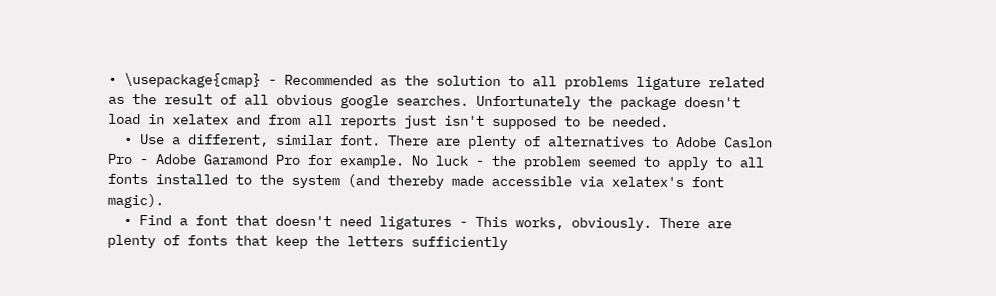• \usepackage{cmap} - Recommended as the solution to all problems ligature related as the result of all obvious google searches. Unfortunately the package doesn't load in xelatex and from all reports just isn't supposed to be needed.
  • Use a different, similar font. There are plenty of alternatives to Adobe Caslon Pro - Adobe Garamond Pro for example. No luck - the problem seemed to apply to all fonts installed to the system (and thereby made accessible via xelatex's font magic).
  • Find a font that doesn't need ligatures - This works, obviously. There are plenty of fonts that keep the letters sufficiently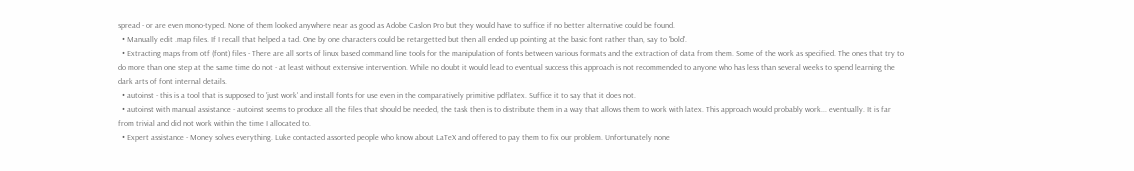spread - or are even mono-typed. None of them looked anywhere near as good as Adobe Caslon Pro but they would have to suffice if no better alternative could be found.
  • Manually edit .map files. If I recall that helped a tad. One by one characters could be retargetted but then all ended up pointing at the basic font rather than, say to 'bold'.
  • Extracting maps from otf (font) files - There are all sorts of linux based command line tools for the manipulation of fonts between various formats and the extraction of data from them. Some of the work as specified. The ones that try to do more than one step at the same time do not - at least without extensive intervention. While no doubt it would lead to eventual success this approach is not recommended to anyone who has less than several weeks to spend learning the dark arts of font internal details.
  • autoinst - this is a tool that is supposed to 'just work' and install fonts for use even in the comparatively primitive pdflatex. Suffice it to say that it does not.
  • autoinst with manual assistance - autoinst seems to produce all the files that should be needed, the task then is to distribute them in a way that allows them to work with latex. This approach would probably work... eventually. It is far from trivial and did not work within the time I allocated to.
  • Expert assistance - Money solves everything. Luke contacted assorted people who know about LaTeX and offered to pay them to fix our problem. Unfortunately none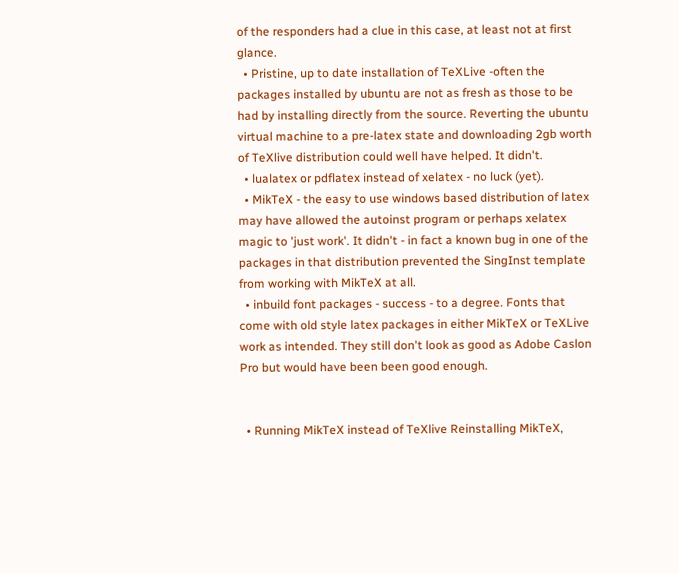of the responders had a clue in this case, at least not at first glance.
  • Pristine, up to date installation of TeXLive -often the packages installed by ubuntu are not as fresh as those to be had by installing directly from the source. Reverting the ubuntu virtual machine to a pre-latex state and downloading 2gb worth of TeXlive distribution could well have helped. It didn't.
  • lualatex or pdflatex instead of xelatex - no luck (yet).
  • MikTeX - the easy to use windows based distribution of latex may have allowed the autoinst program or perhaps xelatex magic to 'just work'. It didn't - in fact a known bug in one of the packages in that distribution prevented the SingInst template from working with MikTeX at all.
  • inbuild font packages - success - to a degree. Fonts that come with old style latex packages in either MikTeX or TeXLive work as intended. They still don't look as good as Adobe Caslon Pro but would have been been good enough.


  • Running MikTeX instead of TeXlive Reinstalling MikTeX,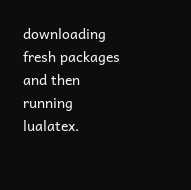downloading fresh packages and then running lualatex.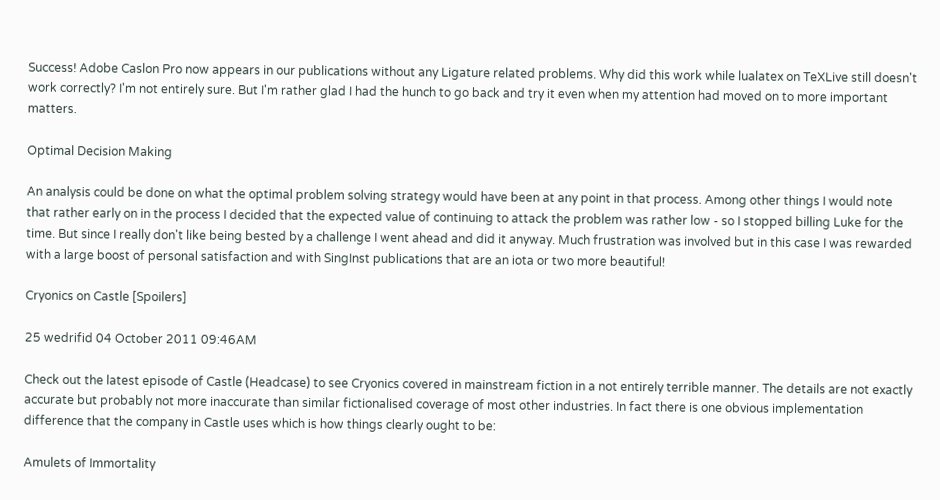Success! Adobe Caslon Pro now appears in our publications without any Ligature related problems. Why did this work while lualatex on TeXLive still doesn't work correctly? I'm not entirely sure. But I'm rather glad I had the hunch to go back and try it even when my attention had moved on to more important matters.

Optimal Decision Making

An analysis could be done on what the optimal problem solving strategy would have been at any point in that process. Among other things I would note that rather early on in the process I decided that the expected value of continuing to attack the problem was rather low - so I stopped billing Luke for the time. But since I really don't like being bested by a challenge I went ahead and did it anyway. Much frustration was involved but in this case I was rewarded with a large boost of personal satisfaction and with SingInst publications that are an iota or two more beautiful!

Cryonics on Castle [Spoilers]

25 wedrifid 04 October 2011 09:46AM

Check out the latest episode of Castle (Headcase) to see Cryonics covered in mainstream fiction in a not entirely terrible manner. The details are not exactly accurate but probably not more inaccurate than similar fictionalised coverage of most other industries. In fact there is one obvious implementation difference that the company in Castle uses which is how things clearly ought to be:

Amulets of Immortality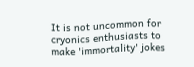It is not uncommon for cryonics enthusiasts to make 'immortality' jokes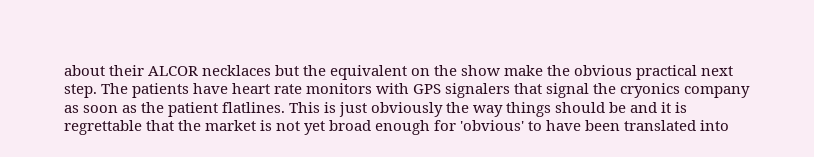about their ALCOR necklaces but the equivalent on the show make the obvious practical next step. The patients have heart rate monitors with GPS signalers that signal the cryonics company as soon as the patient flatlines. This is just obviously the way things should be and it is regrettable that the market is not yet broad enough for 'obvious' to have been translated into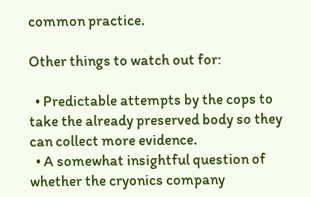common practice.

Other things to watch out for:

  • Predictable attempts by the cops to take the already preserved body so they can collect more evidence.
  • A somewhat insightful question of whether the cryonics company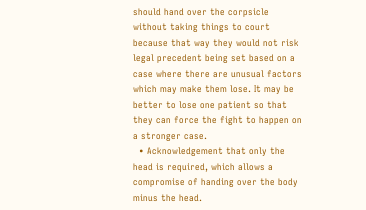should hand over the corpsicle without taking things to court because that way they would not risk legal precedent being set based on a case where there are unusual factors which may make them lose. It may be better to lose one patient so that they can force the fight to happen on a stronger case.
  • Acknowledgement that only the head is required, which allows a compromise of handing over the body minus the head.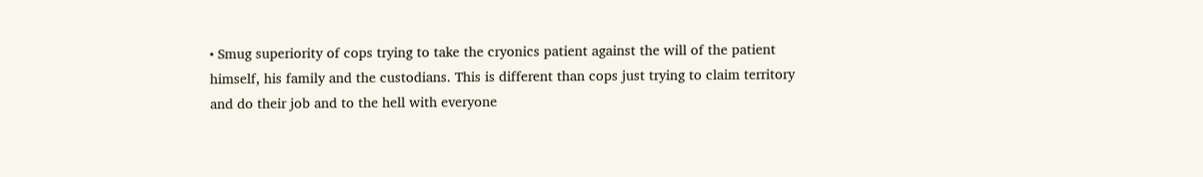• Smug superiority of cops trying to take the cryonics patient against the will of the patient himself, his family and the custodians. This is different than cops just trying to claim territory and do their job and to the hell with everyone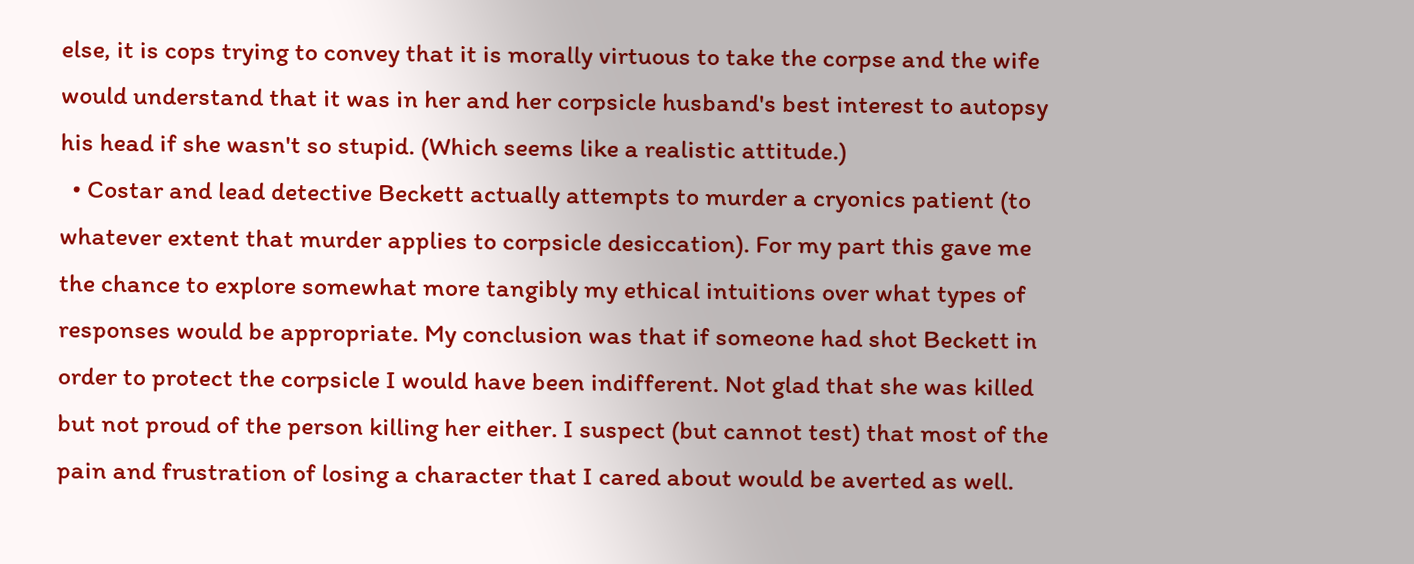else, it is cops trying to convey that it is morally virtuous to take the corpse and the wife would understand that it was in her and her corpsicle husband's best interest to autopsy his head if she wasn't so stupid. (Which seems like a realistic attitude.)
  • Costar and lead detective Beckett actually attempts to murder a cryonics patient (to whatever extent that murder applies to corpsicle desiccation). For my part this gave me the chance to explore somewhat more tangibly my ethical intuitions over what types of responses would be appropriate. My conclusion was that if someone had shot Beckett in order to protect the corpsicle I would have been indifferent. Not glad that she was killed but not proud of the person killing her either. I suspect (but cannot test) that most of the pain and frustration of losing a character that I cared about would be averted as well.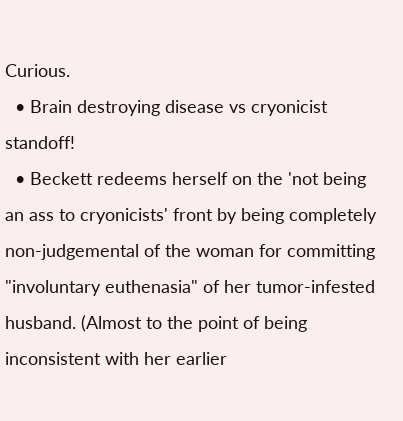Curious.
  • Brain destroying disease vs cryonicist standoff!
  • Beckett redeems herself on the 'not being an ass to cryonicists' front by being completely non-judgemental of the woman for committing "involuntary euthenasia" of her tumor-infested husband. (Almost to the point of being inconsistent with her earlier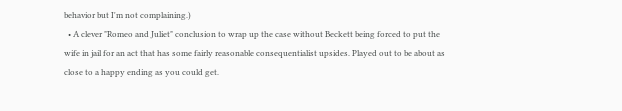behavior but I'm not complaining.)
  • A clever "Romeo and Juliet" conclusion to wrap up the case without Beckett being forced to put the wife in jail for an act that has some fairly reasonable consequentialist upsides. Played out to be about as close to a happy ending as you could get.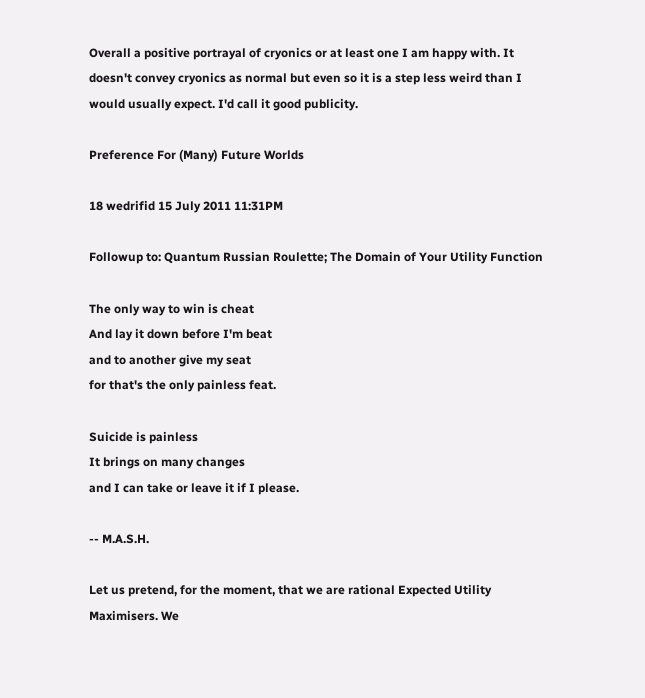Overall a positive portrayal of cryonics or at least one I am happy with. It doesn't convey cryonics as normal but even so it is a step less weird than I would usually expect. I'd call it good publicity.

Preference For (Many) Future Worlds

18 wedrifid 15 July 2011 11:31PM

Followup to: Quantum Russian Roulette; The Domain of Your Utility Function

The only way to win is cheat
And lay it down before I'm beat
and to another give my seat
for that's the only painless feat.

Suicide is painless
It brings on many changes
and I can take or leave it if I please.

-- M.A.S.H.

Let us pretend, for the moment, that we are rational Expected Utility Maximisers. We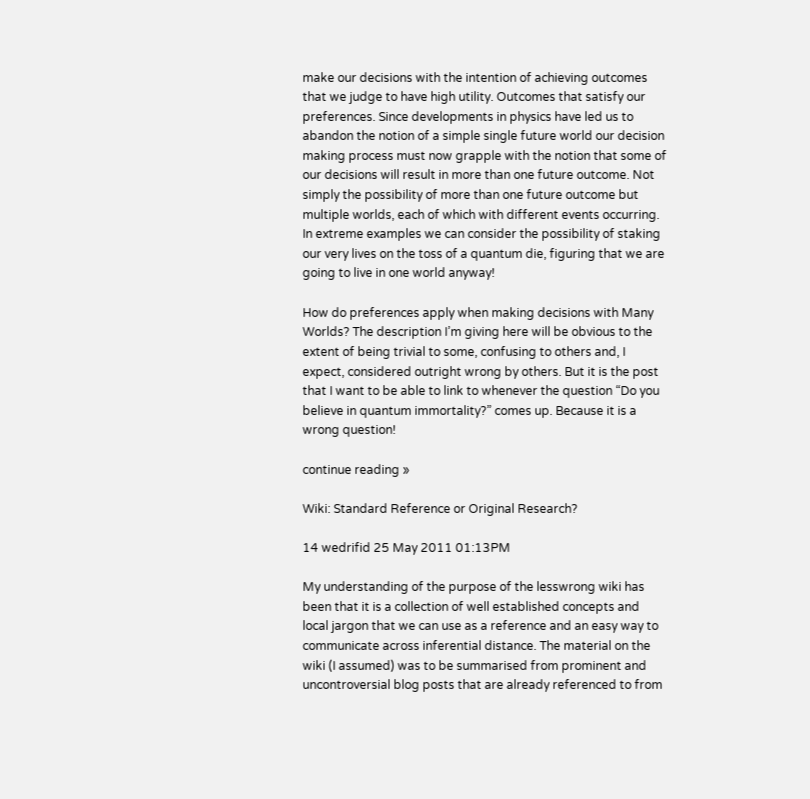make our decisions with the intention of achieving outcomes that we judge to have high utility. Outcomes that satisfy our preferences. Since developments in physics have led us to abandon the notion of a simple single future world our decision making process must now grapple with the notion that some of our decisions will result in more than one future outcome. Not simply the possibility of more than one future outcome but multiple worlds, each of which with different events occurring. In extreme examples we can consider the possibility of staking our very lives on the toss of a quantum die, figuring that we are going to live in one world anyway!

How do preferences apply when making decisions with Many Worlds? The description I’m giving here will be obvious to the extent of being trivial to some, confusing to others and, I expect, considered outright wrong by others. But it is the post that I want to be able to link to whenever the question “Do you believe in quantum immortality?” comes up. Because it is a wrong question!

continue reading »

Wiki: Standard Reference or Original Research?

14 wedrifid 25 May 2011 01:13PM

My understanding of the purpose of the lesswrong wiki has been that it is a collection of well established concepts and local jargon that we can use as a reference and an easy way to communicate across inferential distance. The material on the wiki (I assumed) was to be summarised from prominent and uncontroversial blog posts that are already referenced to from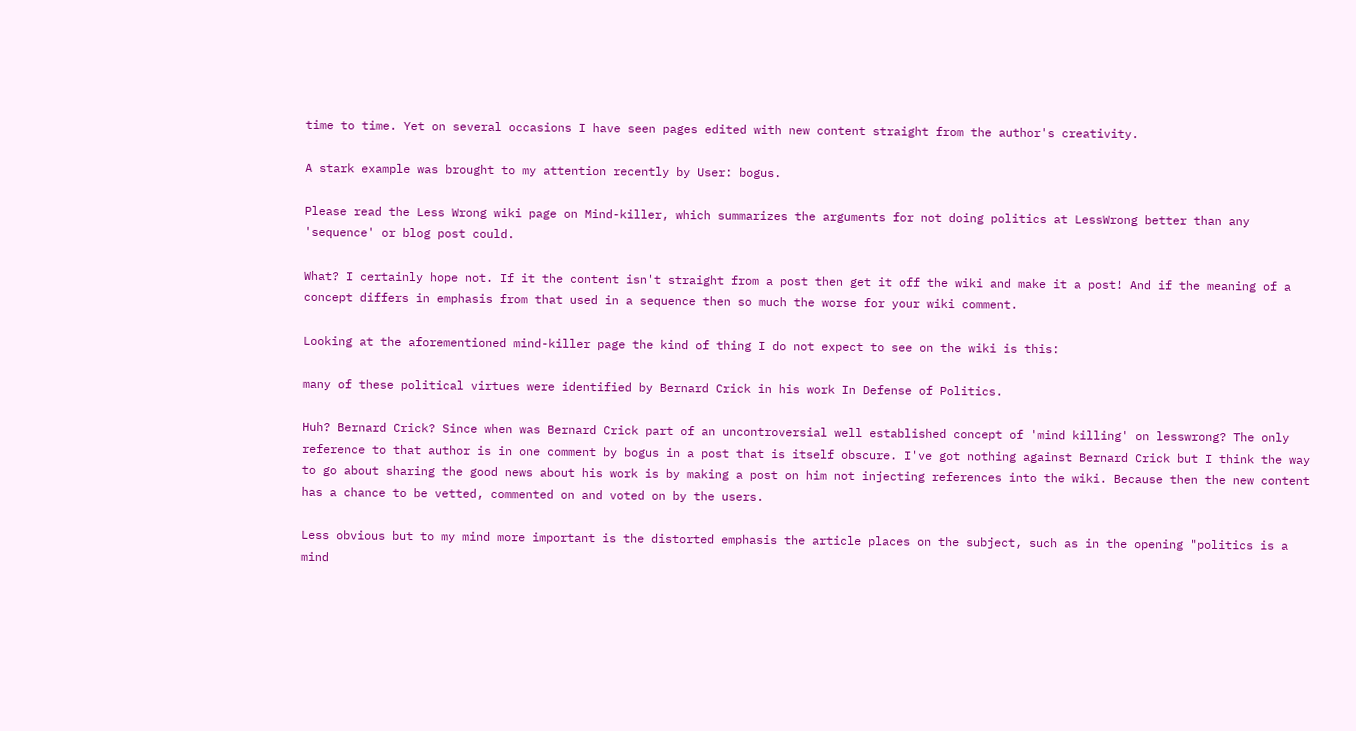time to time. Yet on several occasions I have seen pages edited with new content straight from the author's creativity.

A stark example was brought to my attention recently by User: bogus.

Please read the Less Wrong wiki page on Mind-killer, which summarizes the arguments for not doing politics at LessWrong better than any 'sequence' or blog post could.

What? I certainly hope not. If it the content isn't straight from a post then get it off the wiki and make it a post! And if the meaning of a concept differs in emphasis from that used in a sequence then so much the worse for your wiki comment.

Looking at the aforementioned mind-killer page the kind of thing I do not expect to see on the wiki is this:

many of these political virtues were identified by Bernard Crick in his work In Defense of Politics.

Huh? Bernard Crick? Since when was Bernard Crick part of an uncontroversial well established concept of 'mind killing' on lesswrong? The only reference to that author is in one comment by bogus in a post that is itself obscure. I've got nothing against Bernard Crick but I think the way to go about sharing the good news about his work is by making a post on him not injecting references into the wiki. Because then the new content has a chance to be vetted, commented on and voted on by the users.

Less obvious but to my mind more important is the distorted emphasis the article places on the subject, such as in the opening "politics is a mind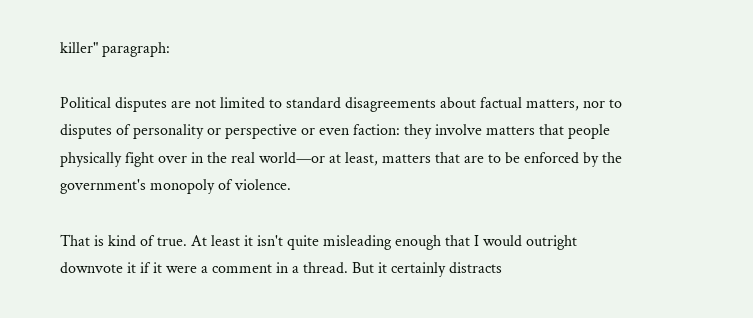killer" paragraph:

Political disputes are not limited to standard disagreements about factual matters, nor to disputes of personality or perspective or even faction: they involve matters that people physically fight over in the real world—or at least, matters that are to be enforced by the government's monopoly of violence.

That is kind of true. At least it isn't quite misleading enough that I would outright downvote it if it were a comment in a thread. But it certainly distracts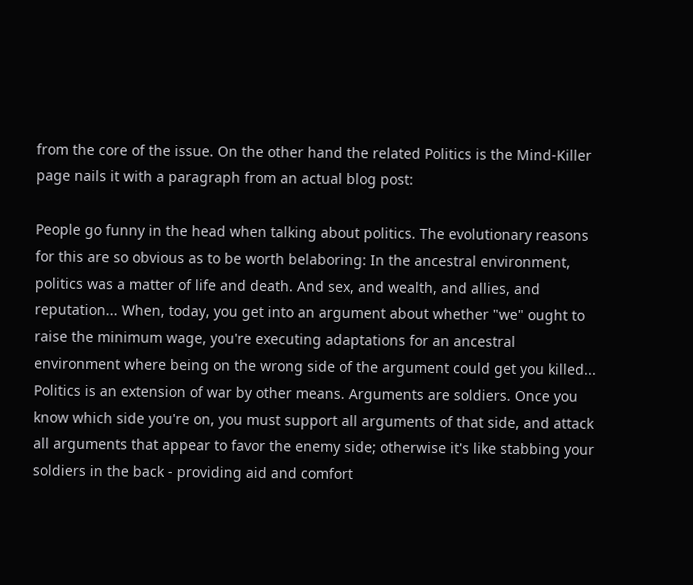from the core of the issue. On the other hand the related Politics is the Mind-Killer page nails it with a paragraph from an actual blog post:

People go funny in the head when talking about politics. The evolutionary reasons for this are so obvious as to be worth belaboring: In the ancestral environment, politics was a matter of life and death. And sex, and wealth, and allies, and reputation... When, today, you get into an argument about whether "we" ought to raise the minimum wage, you're executing adaptations for an ancestral environment where being on the wrong side of the argument could get you killed... Politics is an extension of war by other means. Arguments are soldiers. Once you know which side you're on, you must support all arguments of that side, and attack all arguments that appear to favor the enemy side; otherwise it's like stabbing your soldiers in the back - providing aid and comfort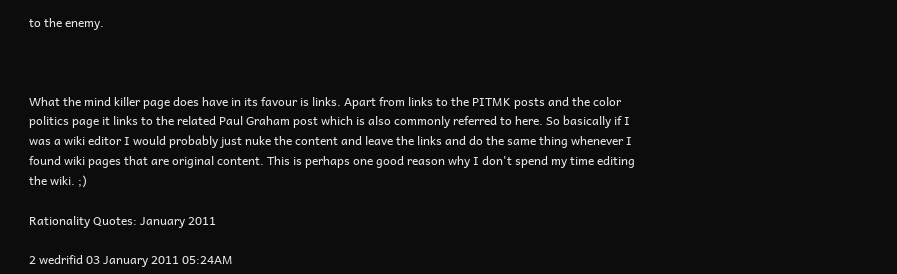to the enemy.



What the mind killer page does have in its favour is links. Apart from links to the PITMK posts and the color politics page it links to the related Paul Graham post which is also commonly referred to here. So basically if I was a wiki editor I would probably just nuke the content and leave the links and do the same thing whenever I found wiki pages that are original content. This is perhaps one good reason why I don't spend my time editing the wiki. ;)

Rationality Quotes: January 2011

2 wedrifid 03 January 2011 05:24AM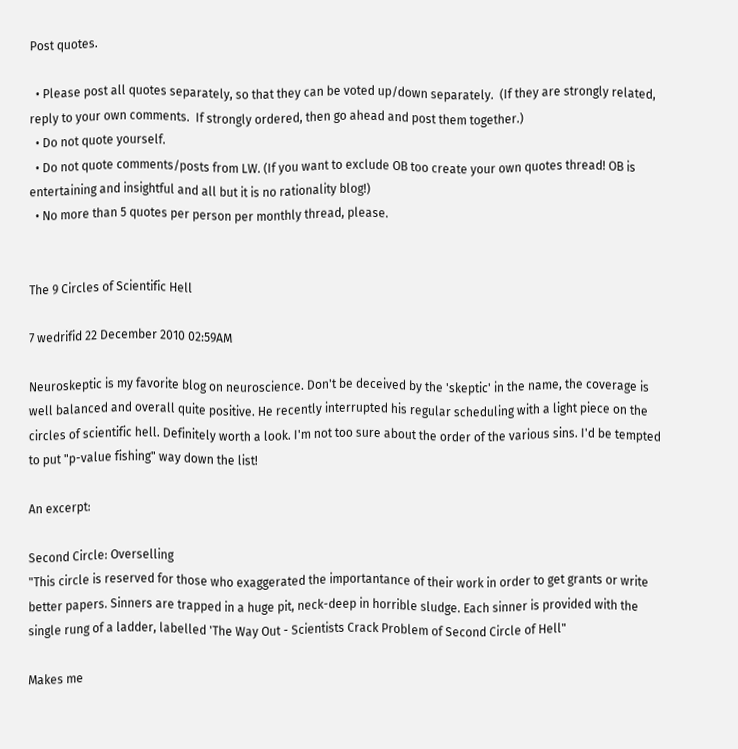Post quotes.

  • Please post all quotes separately, so that they can be voted up/down separately.  (If they are strongly related, reply to your own comments.  If strongly ordered, then go ahead and post them together.)
  • Do not quote yourself.
  • Do not quote comments/posts from LW. (If you want to exclude OB too create your own quotes thread! OB is entertaining and insightful and all but it is no rationality blog!)
  • No more than 5 quotes per person per monthly thread, please.


The 9 Circles of Scientific Hell

7 wedrifid 22 December 2010 02:59AM

Neuroskeptic is my favorite blog on neuroscience. Don't be deceived by the 'skeptic' in the name, the coverage is well balanced and overall quite positive. He recently interrupted his regular scheduling with a light piece on the circles of scientific hell. Definitely worth a look. I'm not too sure about the order of the various sins. I'd be tempted to put "p-value fishing" way down the list!

An excerpt:

Second Circle: Overselling
"This circle is reserved for those who exaggerated the importantance of their work in order to get grants or write better papers. Sinners are trapped in a huge pit, neck-deep in horrible sludge. Each sinner is provided with the single rung of a ladder, labelled 'The Way Out - Scientists Crack Problem of Second Circle of Hell"

Makes me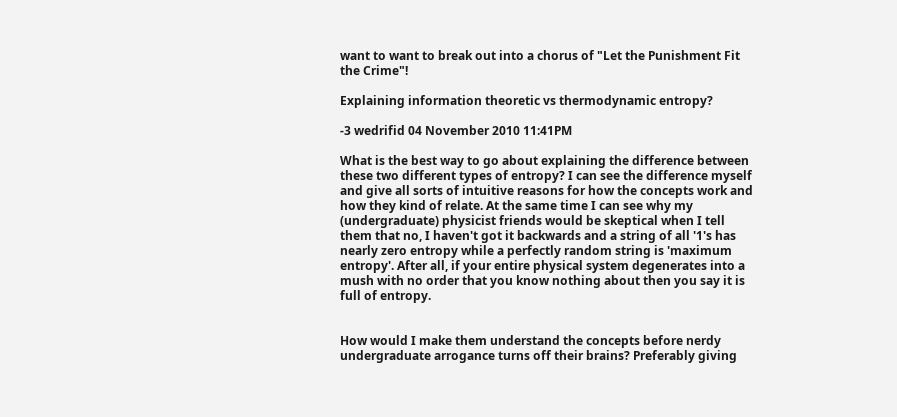want to want to break out into a chorus of "Let the Punishment Fit the Crime"!

Explaining information theoretic vs thermodynamic entropy?

-3 wedrifid 04 November 2010 11:41PM

What is the best way to go about explaining the difference between these two different types of entropy? I can see the difference myself and give all sorts of intuitive reasons for how the concepts work and how they kind of relate. At the same time I can see why my (undergraduate) physicist friends would be skeptical when I tell them that no, I haven't got it backwards and a string of all '1's has nearly zero entropy while a perfectly random string is 'maximum entropy'. After all, if your entire physical system degenerates into a mush with no order that you know nothing about then you say it is full of entropy.


How would I make them understand the concepts before nerdy undergraduate arrogance turns off their brains? Preferably giving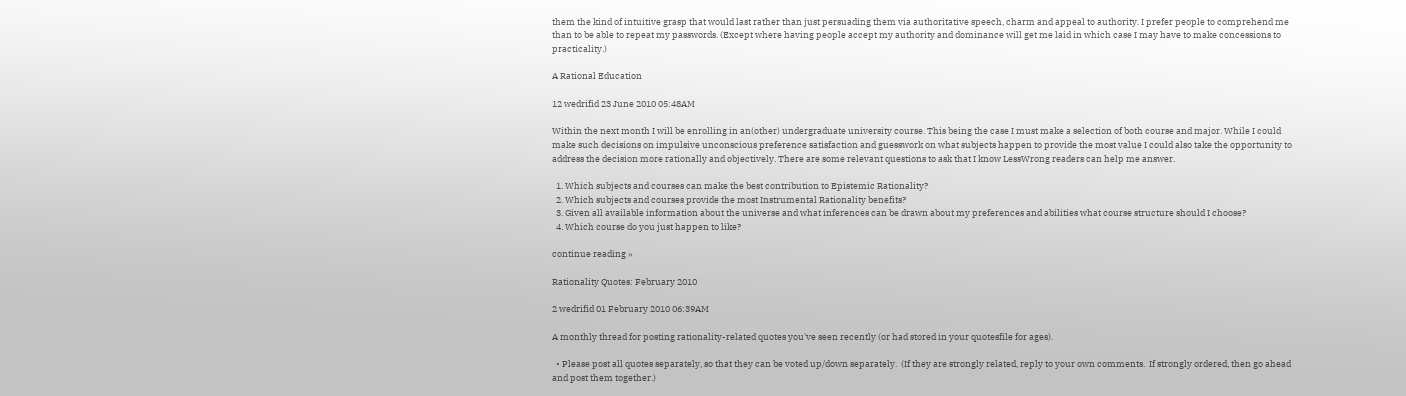them the kind of intuitive grasp that would last rather than just persuading them via authoritative speech, charm and appeal to authority. I prefer people to comprehend me than to be able to repeat my passwords. (Except where having people accept my authority and dominance will get me laid in which case I may have to make concessions to practicality.)

A Rational Education

12 wedrifid 23 June 2010 05:48AM

Within the next month I will be enrolling in an(other) undergraduate university course. This being the case I must make a selection of both course and major. While I could make such decisions on impulsive unconscious preference satisfaction and guesswork on what subjects happen to provide the most value I could also take the opportunity to address the decision more rationally and objectively. There are some relevant questions to ask that I know LessWrong readers can help me answer.

  1. Which subjects and courses can make the best contribution to Epistemic Rationality?
  2. Which subjects and courses provide the most Instrumental Rationality benefits?
  3. Given all available information about the universe and what inferences can be drawn about my preferences and abilities what course structure should I choose?
  4. Which course do you just happen to like?

continue reading »

Rationality Quotes: February 2010

2 wedrifid 01 February 2010 06:39AM

A monthly thread for posting rationality-related quotes you've seen recently (or had stored in your quotesfile for ages).

  • Please post all quotes separately, so that they can be voted up/down separately.  (If they are strongly related, reply to your own comments.  If strongly ordered, then go ahead and post them together.)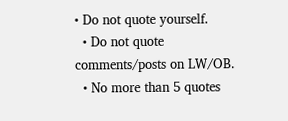• Do not quote yourself.
  • Do not quote comments/posts on LW/OB.
  • No more than 5 quotes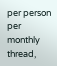per person per monthly thread,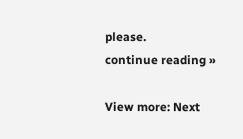please.
continue reading »

View more: Next